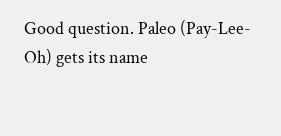Good question. Paleo (Pay-Lee-Oh) gets its name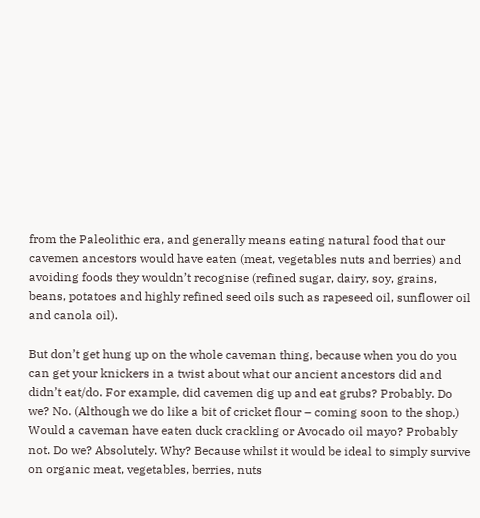from the Paleolithic era, and generally means eating natural food that our cavemen ancestors would have eaten (meat, vegetables nuts and berries) and avoiding foods they wouldn’t recognise (refined sugar, dairy, soy, grains, beans, potatoes and highly refined seed oils such as rapeseed oil, sunflower oil and canola oil).

But don’t get hung up on the whole caveman thing, because when you do you can get your knickers in a twist about what our ancient ancestors did and didn’t eat/do. For example, did cavemen dig up and eat grubs? Probably. Do we? No. (Although we do like a bit of cricket flour – coming soon to the shop.) Would a caveman have eaten duck crackling or Avocado oil mayo? Probably not. Do we? Absolutely. Why? Because whilst it would be ideal to simply survive on organic meat, vegetables, berries, nuts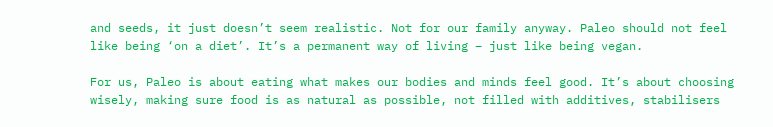and seeds, it just doesn’t seem realistic. Not for our family anyway. Paleo should not feel like being ‘on a diet’. It’s a permanent way of living – just like being vegan.

For us, Paleo is about eating what makes our bodies and minds feel good. It’s about choosing wisely, making sure food is as natural as possible, not filled with additives, stabilisers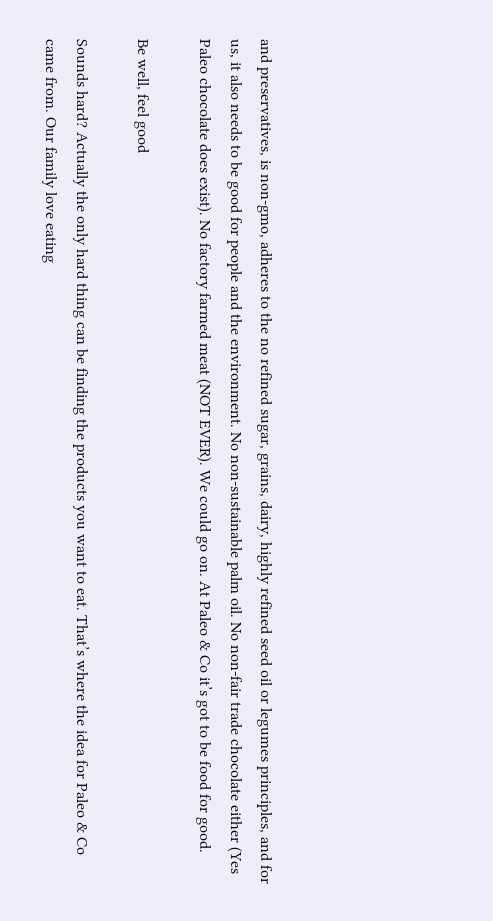and preservatives, is non-gmo, adheres to the no refined sugar, grains, dairy, highly refined seed oil or legumes principles, and for us, it also needs to be good for people and the environment. No non-sustainable palm oil. No non-fair trade chocolate either (Yes Paleo chocolate does exist). No factory farmed meat (NOT EVER). We could go on. At Paleo & Co it’s got to be food for good.

Be well, feel good

Sounds hard? Actually the only hard thing can be finding the products you want to eat. That’s where the idea for Paleo & Co came from. Our family love eating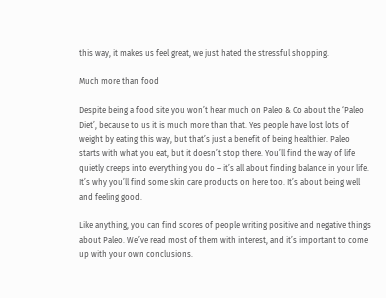this way, it makes us feel great, we just hated the stressful shopping.

Much more than food

Despite being a food site you won’t hear much on Paleo & Co about the ‘Paleo Diet’, because to us it is much more than that. Yes people have lost lots of weight by eating this way, but that’s just a benefit of being healthier. Paleo starts with what you eat, but it doesn’t stop there. You’ll find the way of life quietly creeps into everything you do – it’s all about finding balance in your life. It’s why you’ll find some skin care products on here too. It’s about being well and feeling good.

Like anything, you can find scores of people writing positive and negative things about Paleo. We’ve read most of them with interest, and it’s important to come up with your own conclusions.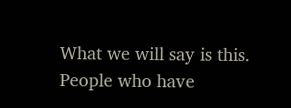What we will say is this. People who have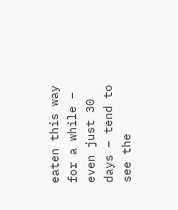eaten this way for a while – even just 30 days – tend to see the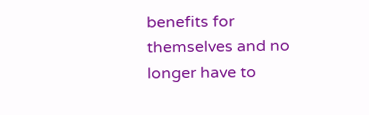benefits for themselves and no longer have to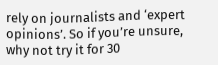rely on journalists and ‘expert opinions’. So if you’re unsure, why not try it for 30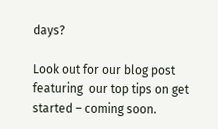days?

Look out for our blog post featuring  our top tips on get started – coming soon.